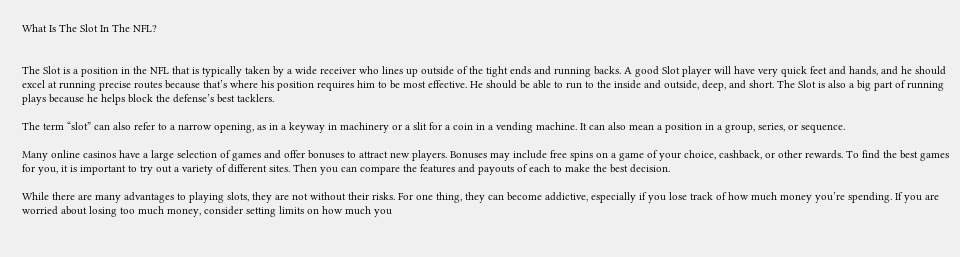What Is The Slot In The NFL?


The Slot is a position in the NFL that is typically taken by a wide receiver who lines up outside of the tight ends and running backs. A good Slot player will have very quick feet and hands, and he should excel at running precise routes because that’s where his position requires him to be most effective. He should be able to run to the inside and outside, deep, and short. The Slot is also a big part of running plays because he helps block the defense’s best tacklers.

The term “slot” can also refer to a narrow opening, as in a keyway in machinery or a slit for a coin in a vending machine. It can also mean a position in a group, series, or sequence.

Many online casinos have a large selection of games and offer bonuses to attract new players. Bonuses may include free spins on a game of your choice, cashback, or other rewards. To find the best games for you, it is important to try out a variety of different sites. Then you can compare the features and payouts of each to make the best decision.

While there are many advantages to playing slots, they are not without their risks. For one thing, they can become addictive, especially if you lose track of how much money you’re spending. If you are worried about losing too much money, consider setting limits on how much you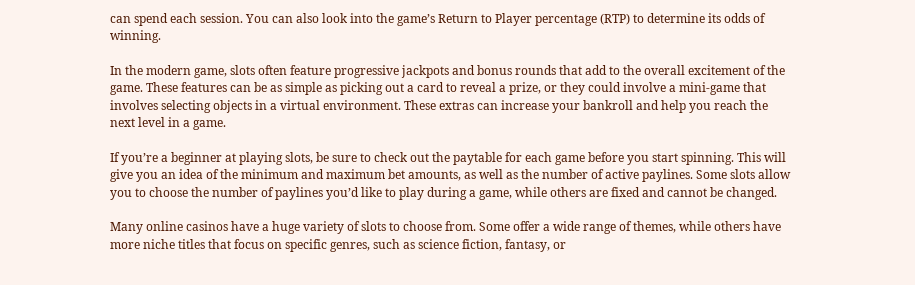can spend each session. You can also look into the game’s Return to Player percentage (RTP) to determine its odds of winning.

In the modern game, slots often feature progressive jackpots and bonus rounds that add to the overall excitement of the game. These features can be as simple as picking out a card to reveal a prize, or they could involve a mini-game that involves selecting objects in a virtual environment. These extras can increase your bankroll and help you reach the next level in a game.

If you’re a beginner at playing slots, be sure to check out the paytable for each game before you start spinning. This will give you an idea of the minimum and maximum bet amounts, as well as the number of active paylines. Some slots allow you to choose the number of paylines you’d like to play during a game, while others are fixed and cannot be changed.

Many online casinos have a huge variety of slots to choose from. Some offer a wide range of themes, while others have more niche titles that focus on specific genres, such as science fiction, fantasy, or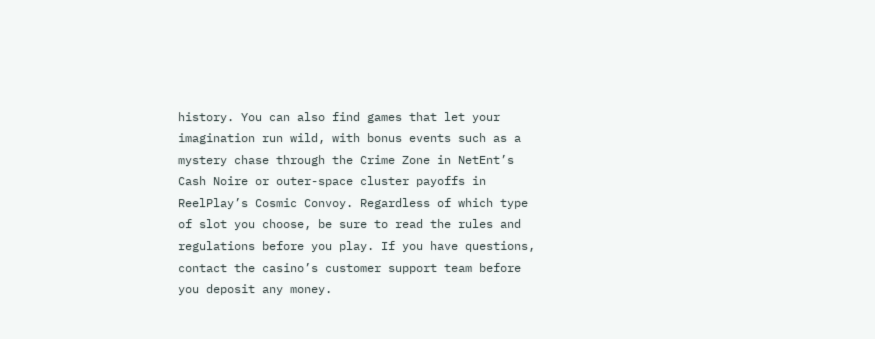history. You can also find games that let your imagination run wild, with bonus events such as a mystery chase through the Crime Zone in NetEnt’s Cash Noire or outer-space cluster payoffs in ReelPlay’s Cosmic Convoy. Regardless of which type of slot you choose, be sure to read the rules and regulations before you play. If you have questions, contact the casino’s customer support team before you deposit any money.